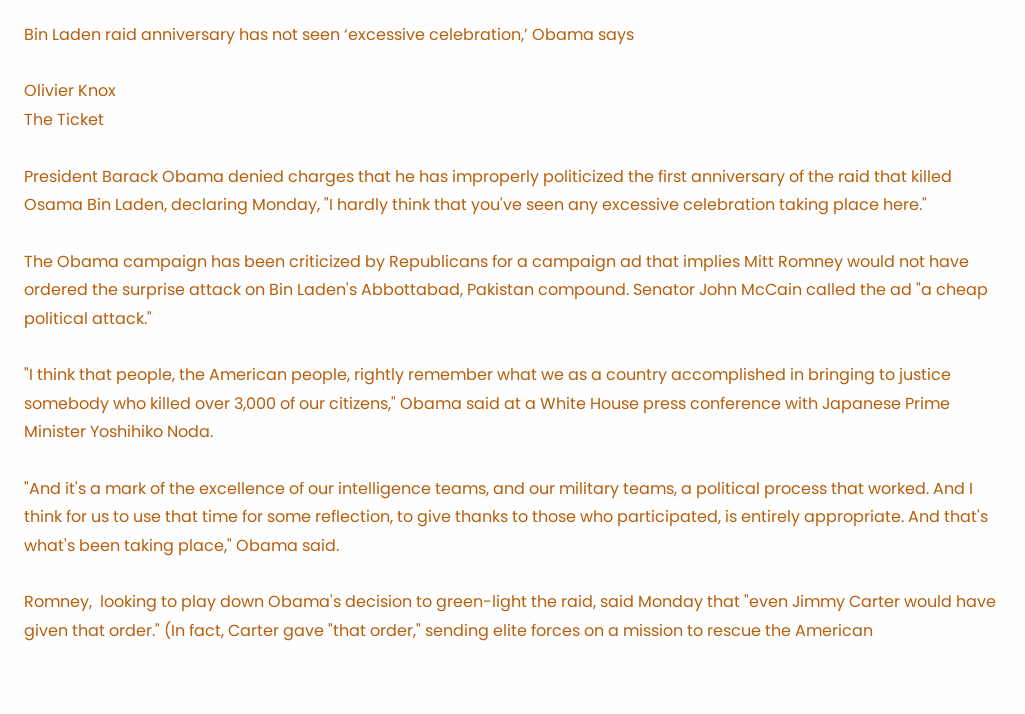Bin Laden raid anniversary has not seen ‘excessive celebration,’ Obama says

Olivier Knox
The Ticket

President Barack Obama denied charges that he has improperly politicized the first anniversary of the raid that killed Osama Bin Laden, declaring Monday, "I hardly think that you've seen any excessive celebration taking place here."

The Obama campaign has been criticized by Republicans for a campaign ad that implies Mitt Romney would not have ordered the surprise attack on Bin Laden's Abbottabad, Pakistan compound. Senator John McCain called the ad "a cheap political attack."

"I think that people, the American people, rightly remember what we as a country accomplished in bringing to justice somebody who killed over 3,000 of our citizens," Obama said at a White House press conference with Japanese Prime Minister Yoshihiko Noda.

"And it's a mark of the excellence of our intelligence teams, and our military teams, a political process that worked. And I think for us to use that time for some reflection, to give thanks to those who participated, is entirely appropriate. And that's what's been taking place," Obama said.

Romney,  looking to play down Obama's decision to green-light the raid, said Monday that "even Jimmy Carter would have given that order." (In fact, Carter gave "that order," sending elite forces on a mission to rescue the American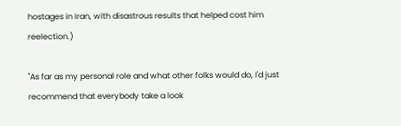hostages in Iran, with disastrous results that helped cost him reelection.)

"As far as my personal role and what other folks would do, I'd just recommend that everybody take a look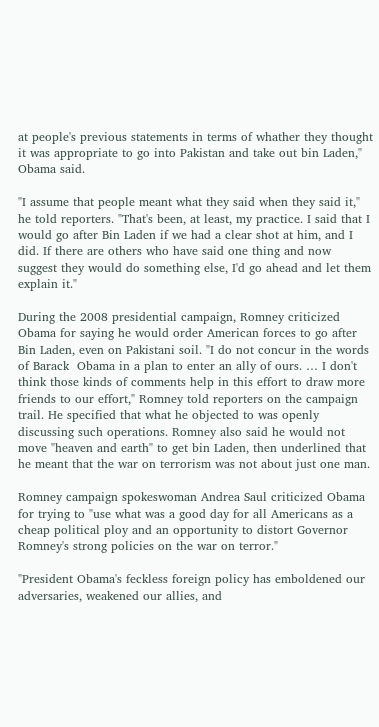at people's previous statements in terms of whather they thought it was appropriate to go into Pakistan and take out bin Laden," Obama said.

"I assume that people meant what they said when they said it," he told reporters. "That's been, at least, my practice. I said that I would go after Bin Laden if we had a clear shot at him, and I did. If there are others who have said one thing and now suggest they would do something else, I'd go ahead and let them explain it."

During the 2008 presidential campaign, Romney criticized Obama for saying he would order American forces to go after Bin Laden, even on Pakistani soil. "I do not concur in the words of Barack  Obama in a plan to enter an ally of ours. … I don't think those kinds of comments help in this effort to draw more friends to our effort," Romney told reporters on the campaign trail. He specified that what he objected to was openly discussing such operations. Romney also said he would not move "heaven and earth" to get bin Laden, then underlined that he meant that the war on terrorism was not about just one man.

Romney campaign spokeswoman Andrea Saul criticized Obama for trying to "use what was a good day for all Americans as a cheap political ploy and an opportunity to distort Governor Romney's strong policies on the war on terror."

"President Obama's feckless foreign policy has emboldened our adversaries, weakened our allies, and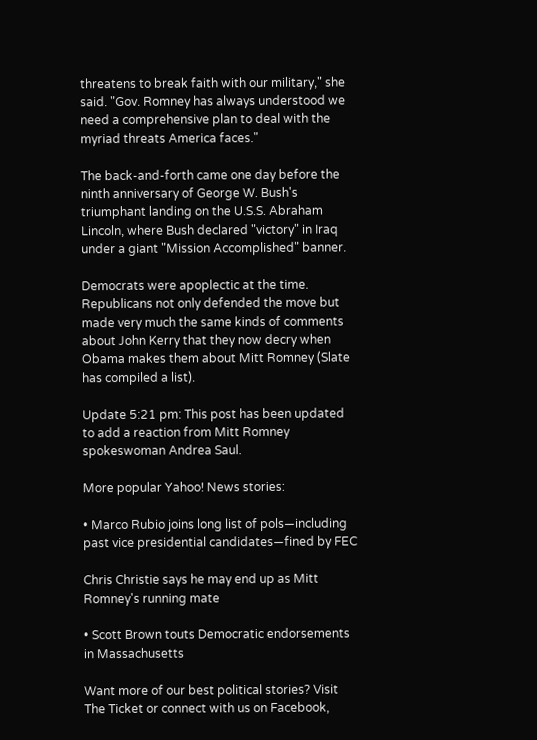threatens to break faith with our military," she said. "Gov. Romney has always understood we need a comprehensive plan to deal with the myriad threats America faces."

The back-and-forth came one day before the ninth anniversary of George W. Bush's triumphant landing on the U.S.S. Abraham Lincoln, where Bush declared "victory" in Iraq under a giant "Mission Accomplished" banner.

Democrats were apoplectic at the time. Republicans not only defended the move but made very much the same kinds of comments about John Kerry that they now decry when Obama makes them about Mitt Romney (Slate has compiled a list).

Update 5:21 pm: This post has been updated to add a reaction from Mitt Romney spokeswoman Andrea Saul.

More popular Yahoo! News stories:

• Marco Rubio joins long list of pols—including past vice presidential candidates—fined by FEC

Chris Christie says he may end up as Mitt Romney's running mate

• Scott Brown touts Democratic endorsements in Massachusetts

Want more of our best political stories? Visit The Ticket or connect with us on Facebook,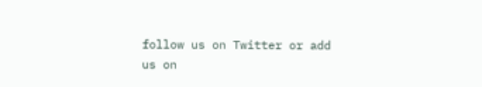follow us on Twitter or add us on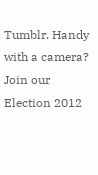Tumblr. Handy with a camera? Join our Election 2012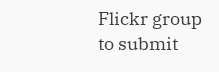Flickr group to submit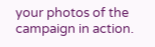your photos of the campaign in action.